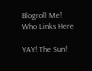Blogroll Me!
Who Links Here

YAY! The Sun!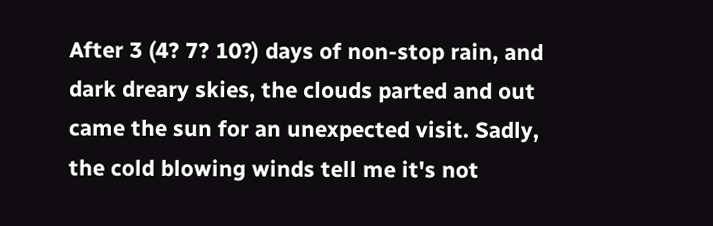After 3 (4? 7? 10?) days of non-stop rain, and dark dreary skies, the clouds parted and out came the sun for an unexpected visit. Sadly, the cold blowing winds tell me it's not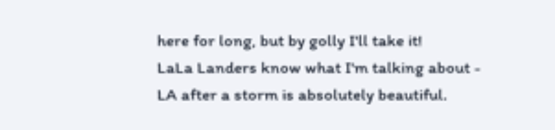here for long, but by golly I'll take it!
LaLa Landers know what I'm talking about - LA after a storm is absolutely beautiful.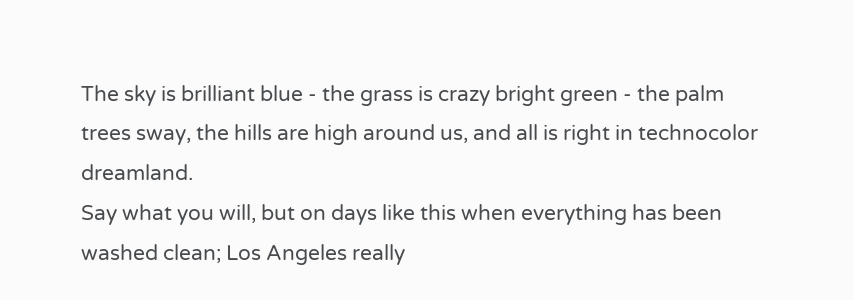The sky is brilliant blue - the grass is crazy bright green - the palm trees sway, the hills are high around us, and all is right in technocolor dreamland.
Say what you will, but on days like this when everything has been washed clean; Los Angeles really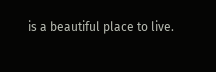is a beautiful place to live.